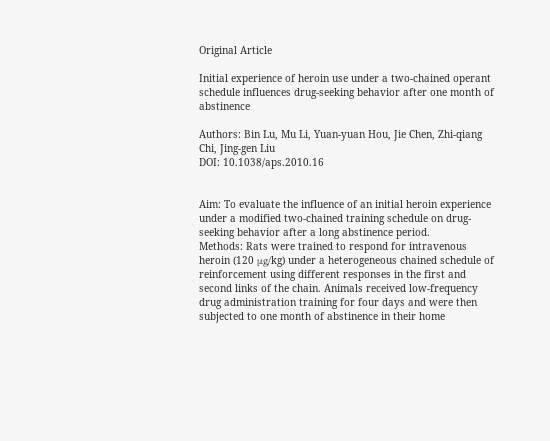Original Article

Initial experience of heroin use under a two-chained operant schedule influences drug-seeking behavior after one month of abstinence

Authors: Bin Lu, Mu Li, Yuan-yuan Hou, Jie Chen, Zhi-qiang Chi, Jing-gen Liu
DOI: 10.1038/aps.2010.16


Aim: To evaluate the influence of an initial heroin experience under a modified two-chained training schedule on drug-seeking behavior after a long abstinence period.
Methods: Rats were trained to respond for intravenous heroin (120 μg/kg) under a heterogeneous chained schedule of reinforcement using different responses in the first and second links of the chain. Animals received low-frequency drug administration training for four days and were then subjected to one month of abstinence in their home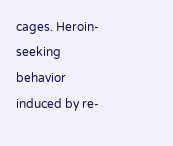cages. Heroin-seeking behavior induced by re-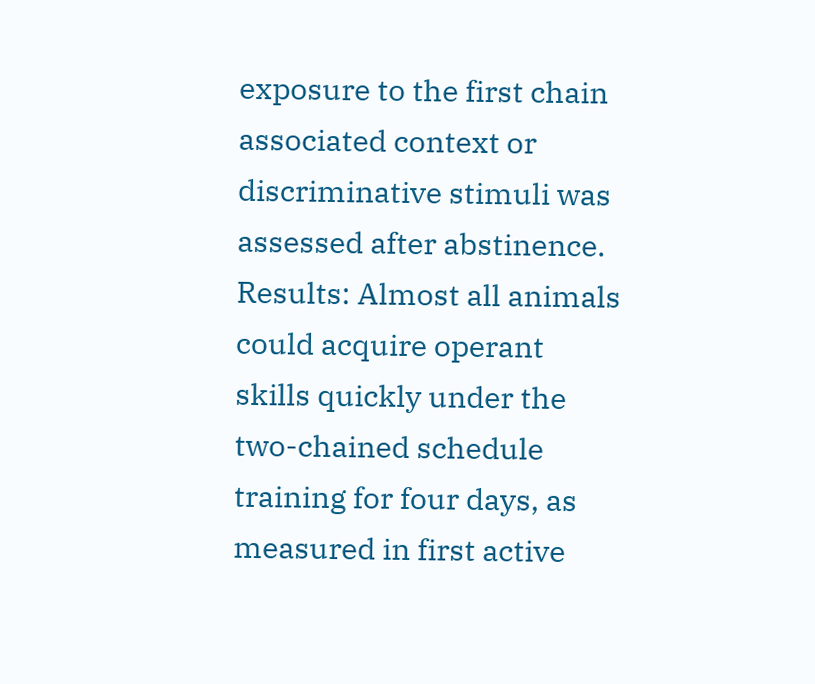exposure to the first chain associated context or discriminative stimuli was assessed after abstinence.
Results: Almost all animals could acquire operant skills quickly under the two-chained schedule training for four days, as measured in first active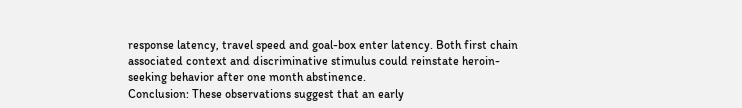response latency, travel speed and goal-box enter latency. Both first chain associated context and discriminative stimulus could reinstate heroin-seeking behavior after one month abstinence.
Conclusion: These observations suggest that an early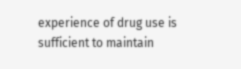experience of drug use is sufficient to maintain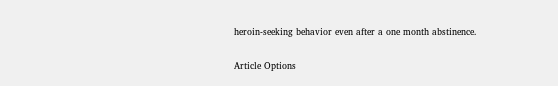heroin-seeking behavior even after a one month abstinence.

Article Options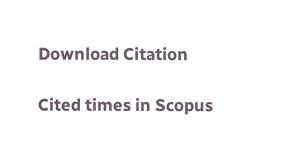Download Citation

Cited times in Scopus